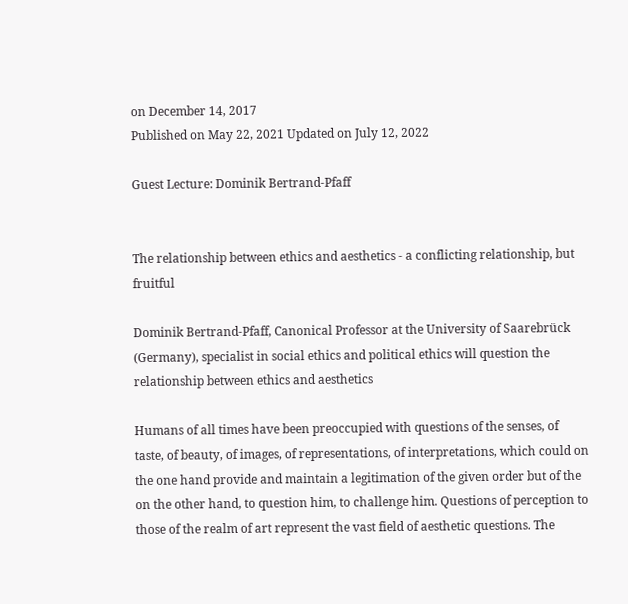on December 14, 2017
Published on May 22, 2021 Updated on July 12, 2022

Guest Lecture: Dominik Bertrand-Pfaff


The relationship between ethics and aesthetics - a conflicting relationship, but fruitful

Dominik Bertrand-Pfaff, Canonical Professor at the University of Saarebrück (Germany), specialist in social ethics and political ethics will question the relationship between ethics and aesthetics

Humans of all times have been preoccupied with questions of the senses, of taste, of beauty, of images, of representations, of interpretations, which could on the one hand provide and maintain a legitimation of the given order but of the on the other hand, to question him, to challenge him. Questions of perception to those of the realm of art represent the vast field of aesthetic questions. The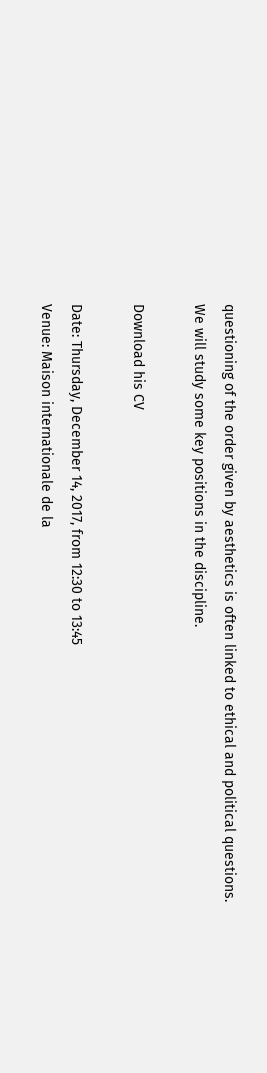questioning of the order given by aesthetics is often linked to ethical and political questions. We will study some key positions in the discipline.

Download his CV

Date: Thursday, December 14, 2017, from 12:30 to 13:45
Venue: Maison internationale de la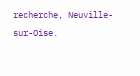recherche, Neuville-sur-Oise.